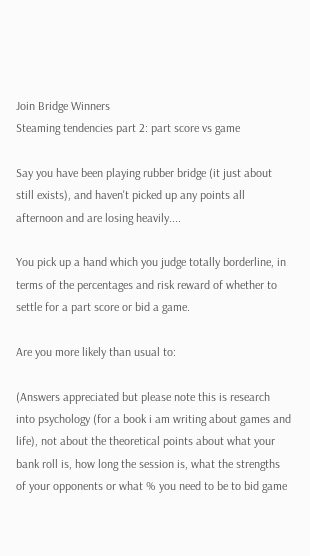Join Bridge Winners
Steaming tendencies part 2: part score vs game

Say you have been playing rubber bridge (it just about still exists), and haven't picked up any points all afternoon and are losing heavily....

You pick up a hand which you judge totally borderline, in terms of the percentages and risk reward of whether to settle for a part score or bid a game.

Are you more likely than usual to:

(Answers appreciated but please note this is research into psychology (for a book i am writing about games and life), not about the theoretical points about what your bank roll is, how long the session is, what the strengths of your opponents or what % you need to be to bid game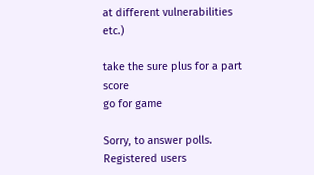at different vulnerabilities etc.)

take the sure plus for a part score
go for game

Sorry, to answer polls. Registered users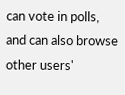can vote in polls, and can also browse other users'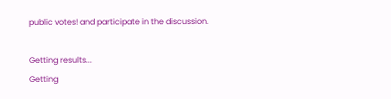public votes! and participate in the discussion.

Getting results...
Getting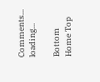Comments... loading...

Bottom Home Top